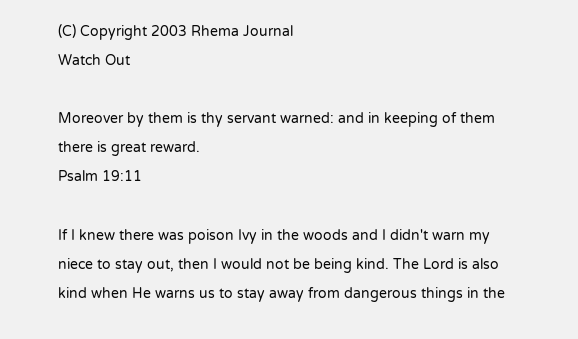(C) Copyright 2003 Rhema Journal
Watch Out

Moreover by them is thy servant warned: and in keeping of them there is great reward.
Psalm 19:11

If I knew there was poison Ivy in the woods and I didn't warn my niece to stay out, then I would not be being kind. The Lord is also kind when He warns us to stay away from dangerous things in the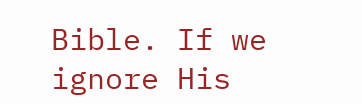Bible. If we ignore His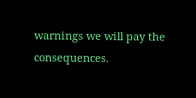warnings we will pay the consequences.